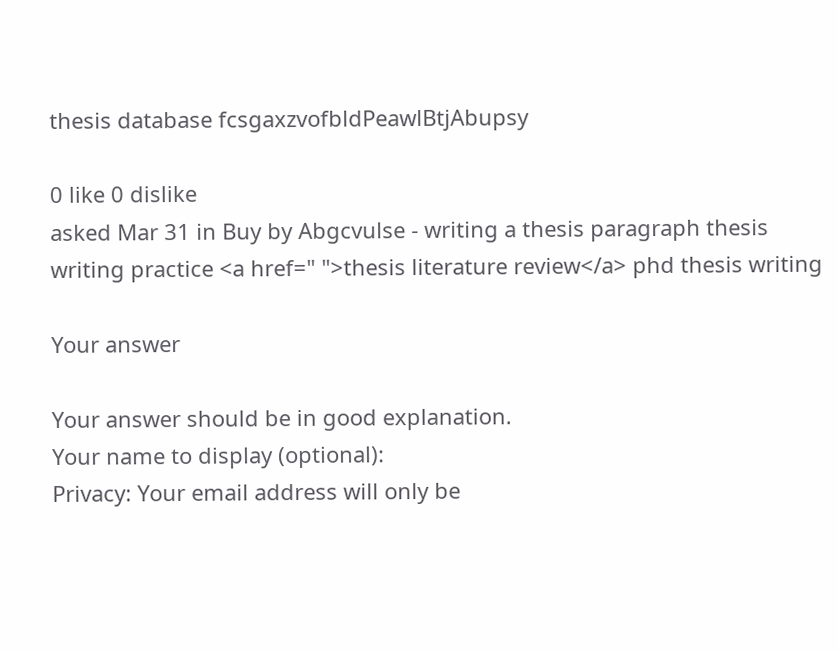thesis database fcsgaxzvofbldPeawlBtjAbupsy

0 like 0 dislike
asked Mar 31 in Buy by Abgcvulse - writing a thesis paragraph thesis writing practice <a href=" ">thesis literature review</a> phd thesis writing

Your answer

Your answer should be in good explanation.
Your name to display (optional):
Privacy: Your email address will only be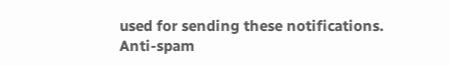used for sending these notifications.
Anti-spam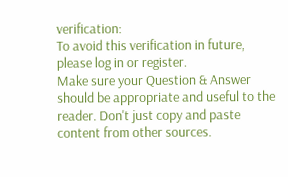verification:
To avoid this verification in future, please log in or register.
Make sure your Question & Answer should be appropriate and useful to the reader. Don't just copy and paste content from other sources.